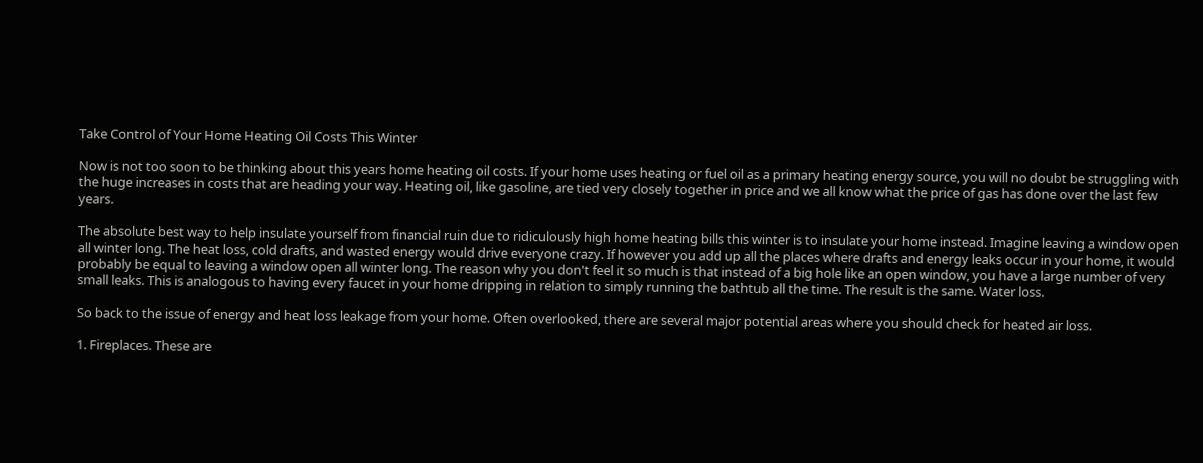Take Control of Your Home Heating Oil Costs This Winter

Now is not too soon to be thinking about this years home heating oil costs. If your home uses heating or fuel oil as a primary heating energy source, you will no doubt be struggling with the huge increases in costs that are heading your way. Heating oil, like gasoline, are tied very closely together in price and we all know what the price of gas has done over the last few years.

The absolute best way to help insulate yourself from financial ruin due to ridiculously high home heating bills this winter is to insulate your home instead. Imagine leaving a window open all winter long. The heat loss, cold drafts, and wasted energy would drive everyone crazy. If however you add up all the places where drafts and energy leaks occur in your home, it would probably be equal to leaving a window open all winter long. The reason why you don't feel it so much is that instead of a big hole like an open window, you have a large number of very small leaks. This is analogous to having every faucet in your home dripping in relation to simply running the bathtub all the time. The result is the same. Water loss.

So back to the issue of energy and heat loss leakage from your home. Often overlooked, there are several major potential areas where you should check for heated air loss.

1. Fireplaces. These are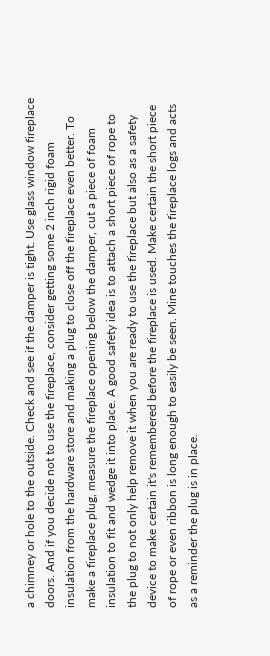a chimney or hole to the outside. Check and see if the damper is tight. Use glass window fireplace doors. And if you decide not to use the fireplace, consider getting some 2 inch rigid foam insulation from the hardware store and making a plug to close off the fireplace even better. To make a fireplace plug, measure the fireplace opening below the damper, cut a piece of foam insulation to fit and wedge it into place. A good safety idea is to attach a short piece of rope to the plug to not only help remove it when you are ready to use the fireplace but also as a safety device to make certain it's remembered before the fireplace is used. Make certain the short piece of rope or even ribbon is long enough to easily be seen. Mine touches the fireplace logs and acts as a reminder the plug is in place.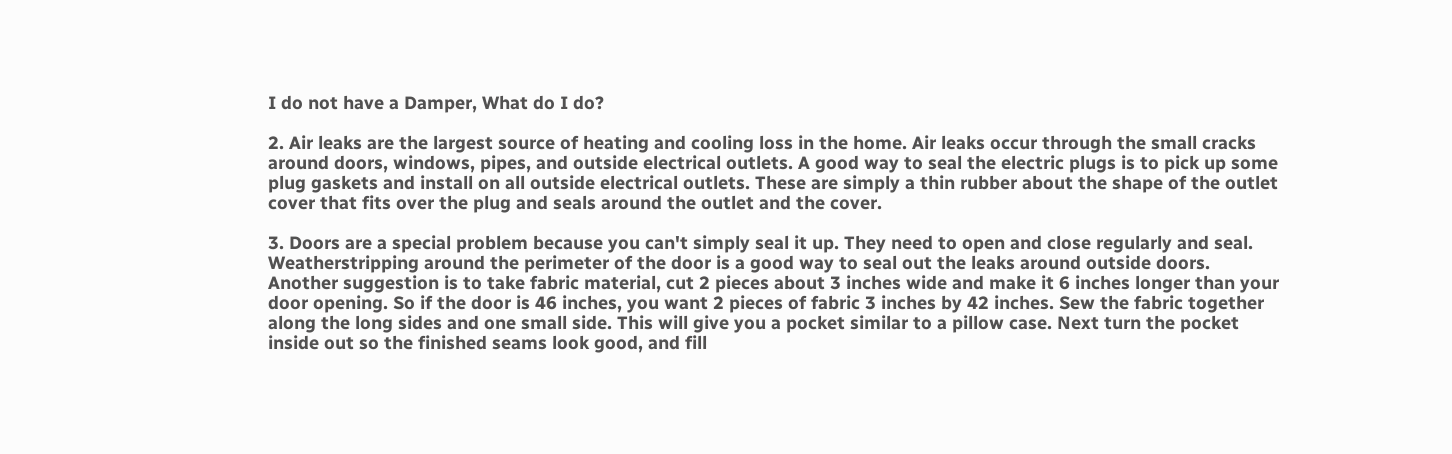I do not have a Damper, What do I do?

2. Air leaks are the largest source of heating and cooling loss in the home. Air leaks occur through the small cracks around doors, windows, pipes, and outside electrical outlets. A good way to seal the electric plugs is to pick up some plug gaskets and install on all outside electrical outlets. These are simply a thin rubber about the shape of the outlet cover that fits over the plug and seals around the outlet and the cover.

3. Doors are a special problem because you can't simply seal it up. They need to open and close regularly and seal. Weatherstripping around the perimeter of the door is a good way to seal out the leaks around outside doors. Another suggestion is to take fabric material, cut 2 pieces about 3 inches wide and make it 6 inches longer than your door opening. So if the door is 46 inches, you want 2 pieces of fabric 3 inches by 42 inches. Sew the fabric together along the long sides and one small side. This will give you a pocket similar to a pillow case. Next turn the pocket inside out so the finished seams look good, and fill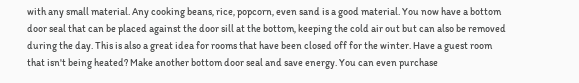with any small material. Any cooking beans, rice, popcorn, even sand is a good material. You now have a bottom door seal that can be placed against the door sill at the bottom, keeping the cold air out but can also be removed during the day. This is also a great idea for rooms that have been closed off for the winter. Have a guest room that isn't being heated? Make another bottom door seal and save energy. You can even purchase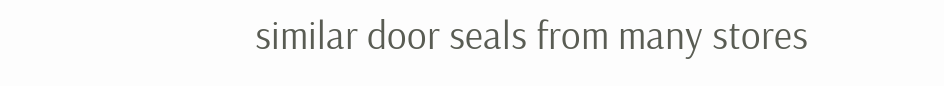similar door seals from many stores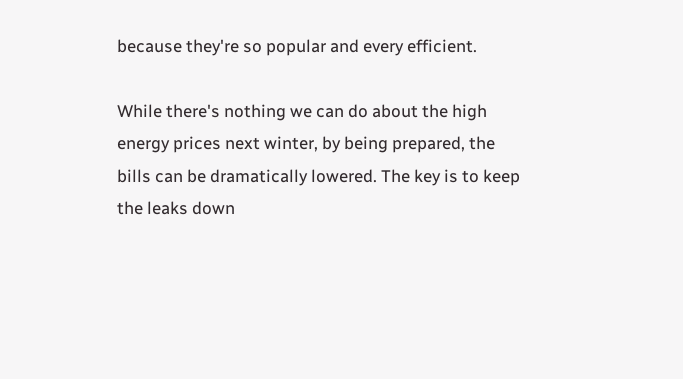because they're so popular and every efficient.

While there's nothing we can do about the high energy prices next winter, by being prepared, the bills can be dramatically lowered. The key is to keep the leaks down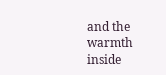and the warmth inside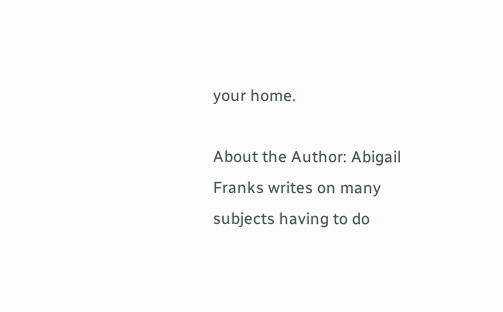your home.

About the Author: Abigail Franks writes on many subjects having to do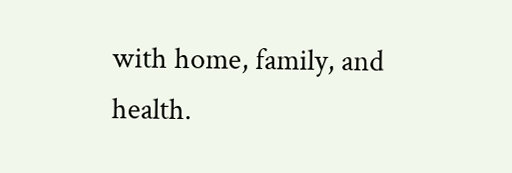with home, family, and health.